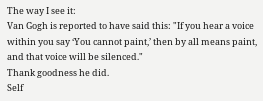The way I see it:
Van Gogh is reported to have said this: "If you hear a voice within you say ‘You cannot paint,’ then by all means paint, and that voice will be silenced."
Thank goodness he did.
Self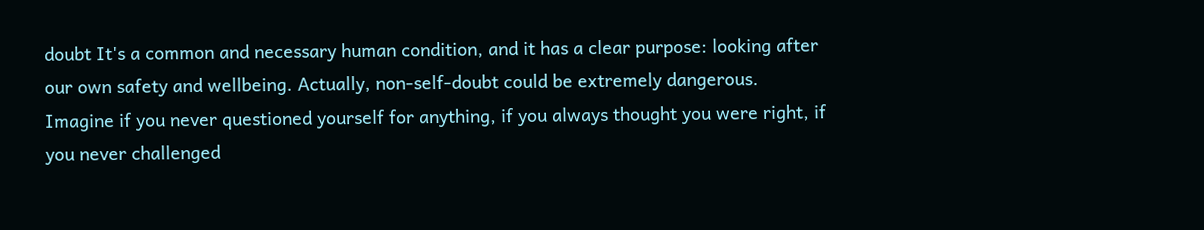doubt It's a common and necessary human condition, and it has a clear purpose: looking after our own safety and wellbeing. Actually, non-self-doubt could be extremely dangerous. Imagine if you never questioned yourself for anything, if you always thought you were right, if you never challenged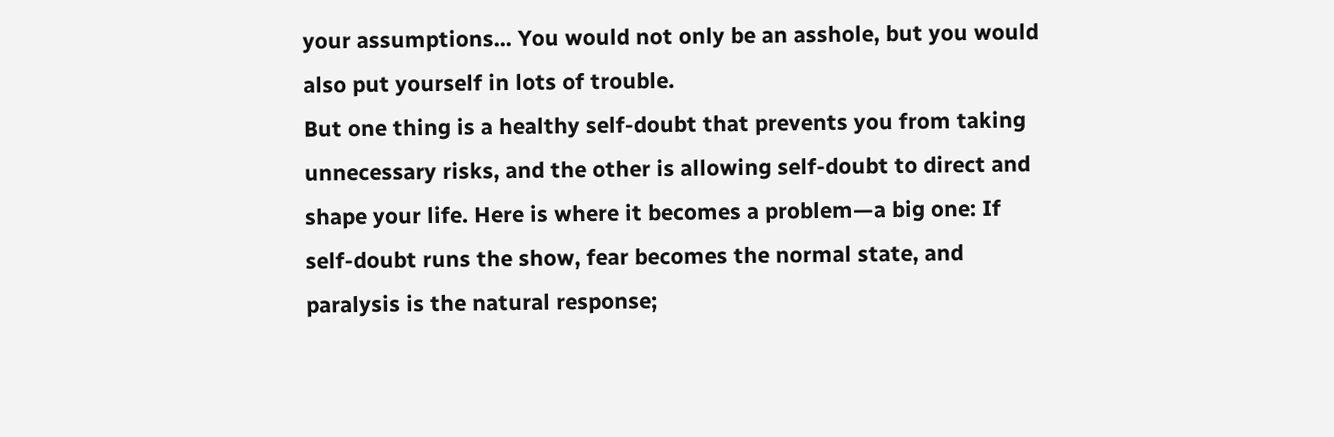your assumptions... You would not only be an asshole, but you would also put yourself in lots of trouble.
But one thing is a healthy self-doubt that prevents you from taking unnecessary risks, and the other is allowing self-doubt to direct and shape your life. Here is where it becomes a problem—a big one: If self-doubt runs the show, fear becomes the normal state, and paralysis is the natural response;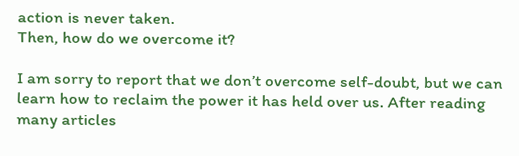action is never taken.
Then, how do we overcome it?

I am sorry to report that we don’t overcome self-doubt, but we can learn how to reclaim the power it has held over us. After reading many articles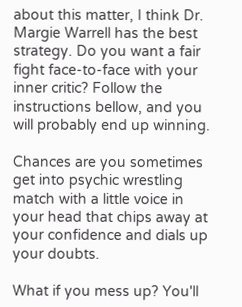about this matter, I think Dr. Margie Warrell has the best strategy. Do you want a fair fight face-to-face with your inner critic? Follow the instructions bellow, and you will probably end up winning.

Chances are you sometimes get into psychic wrestling match with a little voice in your head that chips away at your confidence and dials up your doubts.

What if you mess up? You'll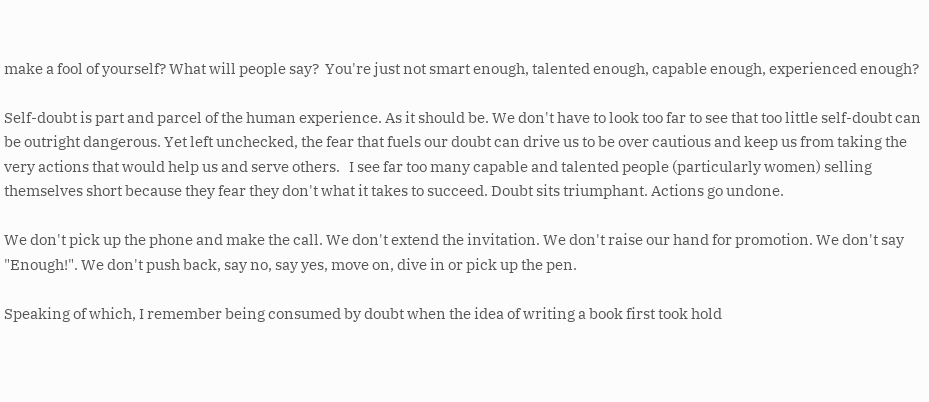make a fool of yourself? What will people say?  You're just not smart enough, talented enough, capable enough, experienced enough?

Self-doubt is part and parcel of the human experience. As it should be. We don't have to look too far to see that too little self-doubt can be outright dangerous. Yet left unchecked, the fear that fuels our doubt can drive us to be over cautious and keep us from taking the very actions that would help us and serve others.   I see far too many capable and talented people (particularly women) selling themselves short because they fear they don't what it takes to succeed. Doubt sits triumphant. Actions go undone.

We don't pick up the phone and make the call. We don't extend the invitation. We don't raise our hand for promotion. We don't say "Enough!". We don't push back, say no, say yes, move on, dive in or pick up the pen.

Speaking of which, I remember being consumed by doubt when the idea of writing a book first took hold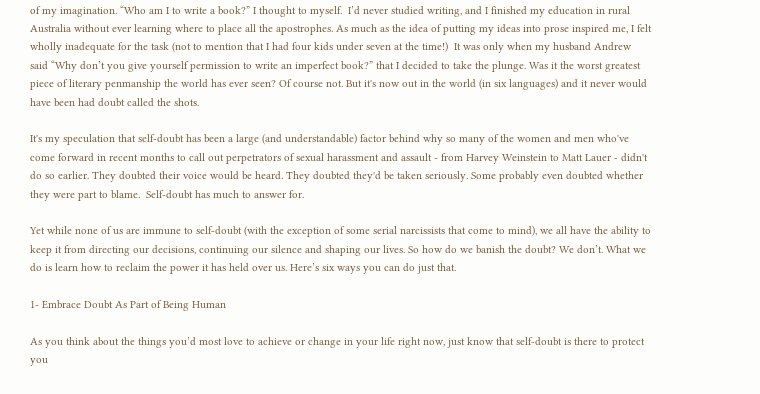of my imagination. “Who am I to write a book?” I thought to myself.  I’d never studied writing, and I finished my education in rural Australia without ever learning where to place all the apostrophes. As much as the idea of putting my ideas into prose inspired me, I felt wholly inadequate for the task (not to mention that I had four kids under seven at the time!)  It was only when my husband Andrew said “Why don’t you give yourself permission to write an imperfect book?” that I decided to take the plunge. Was it the worst greatest piece of literary penmanship the world has ever seen? Of course not. But it's now out in the world (in six languages) and it never would have been had doubt called the shots.

It's my speculation that self-doubt has been a large (and understandable) factor behind why so many of the women and men who've come forward in recent months to call out perpetrators of sexual harassment and assault - from Harvey Weinstein to Matt Lauer - didn't do so earlier. They doubted their voice would be heard. They doubted they'd be taken seriously. Some probably even doubted whether they were part to blame.  Self-doubt has much to answer for.

Yet while none of us are immune to self-doubt (with the exception of some serial narcissists that come to mind), we all have the ability to keep it from directing our decisions, continuing our silence and shaping our lives. So how do we banish the doubt? We don’t. What we do is learn how to reclaim the power it has held over us. Here’s six ways you can do just that.

1- Embrace Doubt As Part of Being Human

As you think about the things you’d most love to achieve or change in your life right now, just know that self-doubt is there to protect you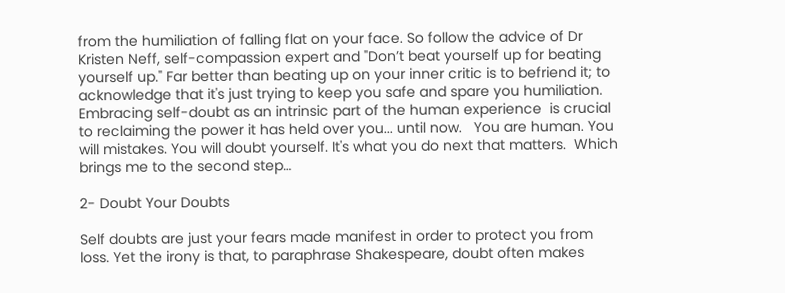from the humiliation of falling flat on your face. So follow the advice of Dr Kristen Neff, self-compassion expert and "Don’t beat yourself up for beating yourself up." Far better than beating up on your inner critic is to befriend it; to acknowledge that it's just trying to keep you safe and spare you humiliation. Embracing self-doubt as an intrinsic part of the human experience  is crucial to reclaiming the power it has held over you... until now.   You are human. You will mistakes. You will doubt yourself. It's what you do next that matters.  Which brings me to the second step…

2- Doubt Your Doubts

Self doubts are just your fears made manifest in order to protect you from loss. Yet the irony is that, to paraphrase Shakespeare, doubt often makes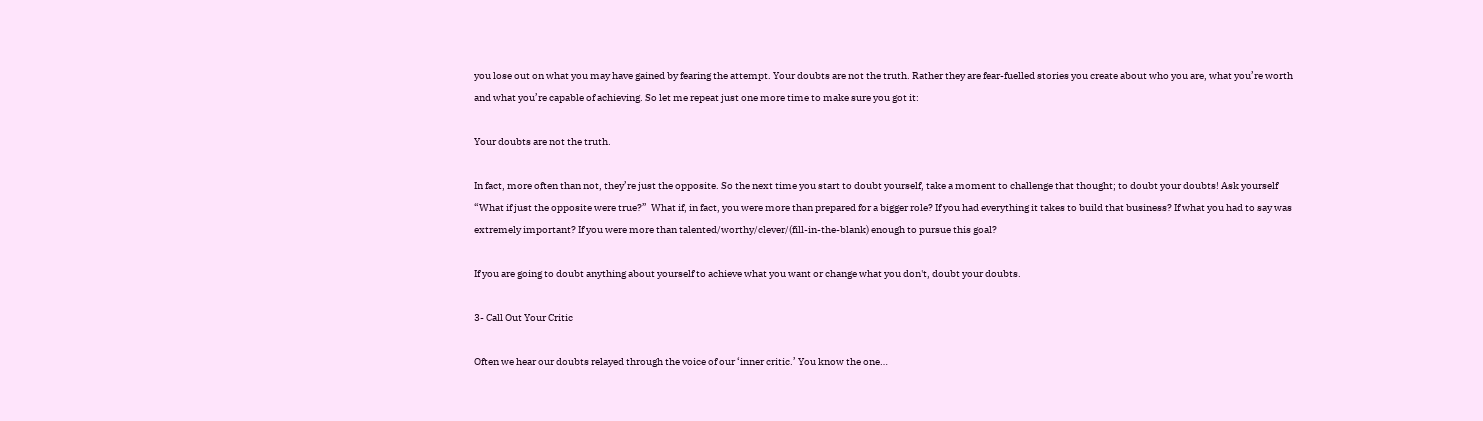you lose out on what you may have gained by fearing the attempt. Your doubts are not the truth. Rather they are fear-fuelled stories you create about who you are, what you’re worth and what you’re capable of achieving. So let me repeat just one more time to make sure you got it:

Your doubts are not the truth.

In fact, more often than not, they’re just the opposite. So the next time you start to doubt yourself, take a moment to challenge that thought; to doubt your doubts! Ask yourself “What if just the opposite were true?”  What if, in fact, you were more than prepared for a bigger role? If you had everything it takes to build that business? If what you had to say was extremely important? If you were more than talented/worthy/clever/(fill-in-the-blank) enough to pursue this goal?

If you are going to doubt anything about yourself to achieve what you want or change what you don't, doubt your doubts.

3- Call Out Your Critic

Often we hear our doubts relayed through the voice of our ‘inner critic.’ You know the one…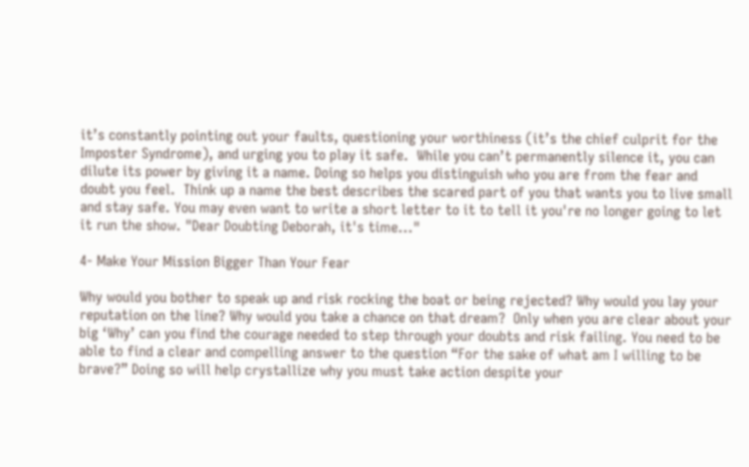it’s constantly pointing out your faults, questioning your worthiness (it’s the chief culprit for the Imposter Syndrome), and urging you to play it safe.  While you can’t permanently silence it, you can dilute its power by giving it a name. Doing so helps you distinguish who you are from the fear and doubt you feel.  Think up a name the best describes the scared part of you that wants you to live small and stay safe. You may even want to write a short letter to it to tell it you're no longer going to let it run the show. "Dear Doubting Deborah, it's time..."

4- Make Your Mission Bigger Than Your Fear

Why would you bother to speak up and risk rocking the boat or being rejected? Why would you lay your reputation on the line? Why would you take a chance on that dream?  Only when you are clear about your big ‘Why’ can you find the courage needed to step through your doubts and risk failing. You need to be able to find a clear and compelling answer to the question “For the sake of what am I willing to be brave?” Doing so will help crystallize why you must take action despite your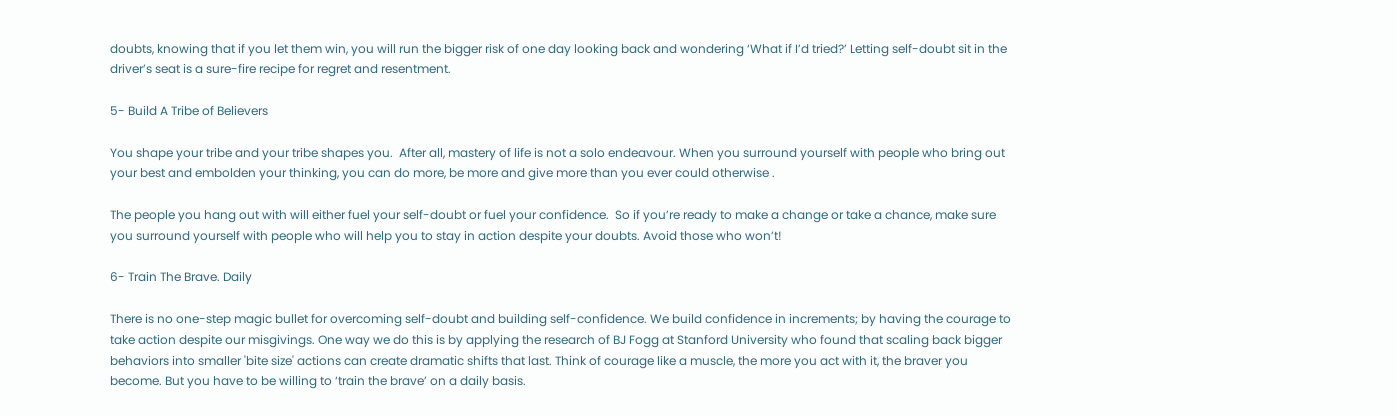doubts, knowing that if you let them win, you will run the bigger risk of one day looking back and wondering ‘What if I’d tried?’ Letting self-doubt sit in the driver’s seat is a sure-fire recipe for regret and resentment.

5- Build A Tribe of Believers

You shape your tribe and your tribe shapes you.  After all, mastery of life is not a solo endeavour. When you surround yourself with people who bring out your best and embolden your thinking, you can do more, be more and give more than you ever could otherwise .

The people you hang out with will either fuel your self-doubt or fuel your confidence.  So if you’re ready to make a change or take a chance, make sure you surround yourself with people who will help you to stay in action despite your doubts. Avoid those who won’t!

6- Train The Brave. Daily

There is no one-step magic bullet for overcoming self-doubt and building self-confidence. We build confidence in increments; by having the courage to take action despite our misgivings. One way we do this is by applying the research of BJ Fogg at Stanford University who found that scaling back bigger behaviors into smaller 'bite size' actions can create dramatic shifts that last. Think of courage like a muscle, the more you act with it, the braver you become. But you have to be willing to ‘train the brave’ on a daily basis.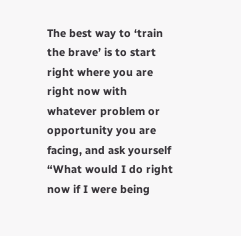The best way to ‘train the brave’ is to start right where you are right now with whatever problem or opportunity you are facing, and ask yourself “What would I do right now if I were being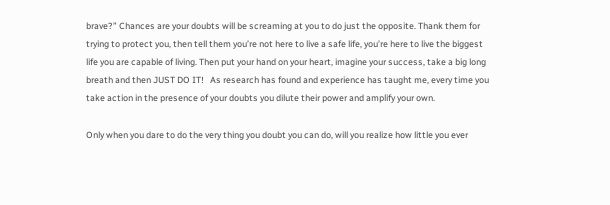brave?” Chances are your doubts will be screaming at you to do just the opposite. Thank them for trying to protect you, then tell them you’re not here to live a safe life, you’re here to live the biggest life you are capable of living. Then put your hand on your heart, imagine your success, take a big long breath and then JUST DO IT!   As research has found and experience has taught me, every time you take action in the presence of your doubts you dilute their power and amplify your own.

Only when you dare to do the very thing you doubt you can do, will you realize how little you ever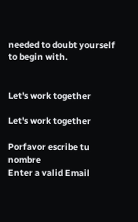needed to doubt yourself to begin with.


Let's work together

Let's work together

Porfavor escribe tu nombre
Enter a valid Email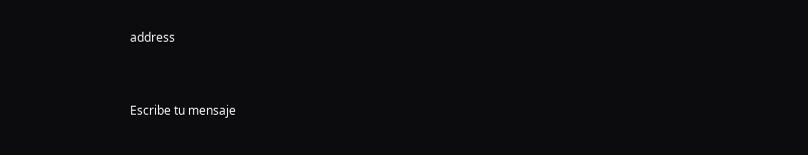address


Escribe tu mensaje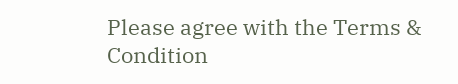Please agree with the Terms & Condition